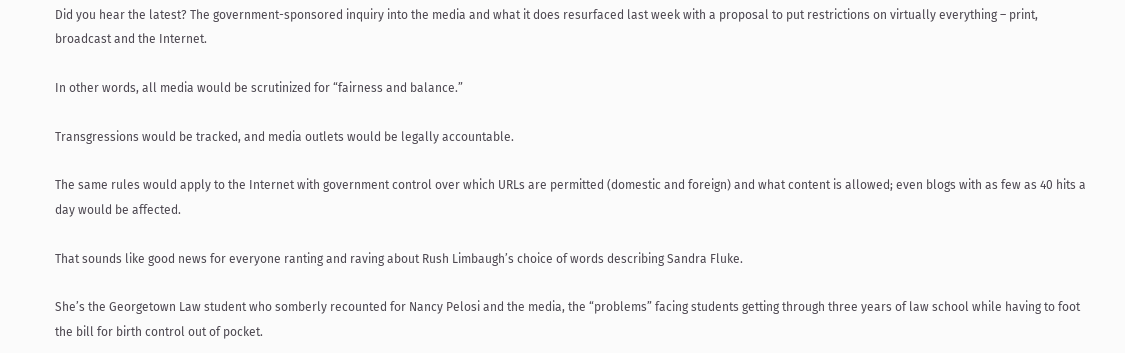Did you hear the latest? The government-sponsored inquiry into the media and what it does resurfaced last week with a proposal to put restrictions on virtually everything – print, broadcast and the Internet.

In other words, all media would be scrutinized for “fairness and balance.”

Transgressions would be tracked, and media outlets would be legally accountable.

The same rules would apply to the Internet with government control over which URLs are permitted (domestic and foreign) and what content is allowed; even blogs with as few as 40 hits a day would be affected.

That sounds like good news for everyone ranting and raving about Rush Limbaugh’s choice of words describing Sandra Fluke.

She’s the Georgetown Law student who somberly recounted for Nancy Pelosi and the media, the “problems” facing students getting through three years of law school while having to foot the bill for birth control out of pocket.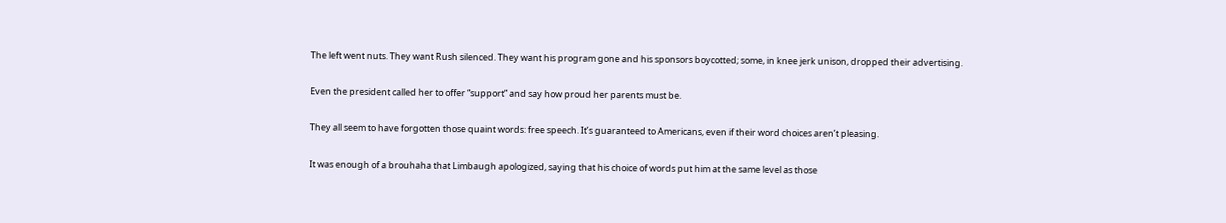The left went nuts. They want Rush silenced. They want his program gone and his sponsors boycotted; some, in knee jerk unison, dropped their advertising.

Even the president called her to offer “support” and say how proud her parents must be.

They all seem to have forgotten those quaint words: free speech. It’s guaranteed to Americans, even if their word choices aren’t pleasing.

It was enough of a brouhaha that Limbaugh apologized, saying that his choice of words put him at the same level as those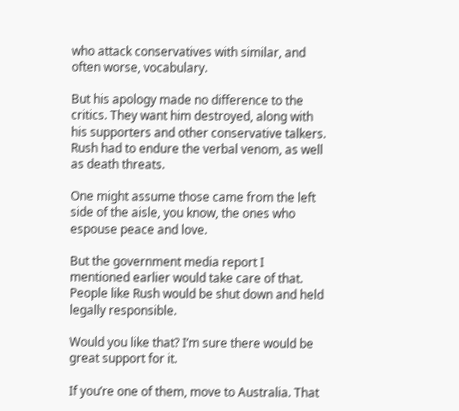who attack conservatives with similar, and often worse, vocabulary.

But his apology made no difference to the critics. They want him destroyed, along with his supporters and other conservative talkers. Rush had to endure the verbal venom, as well as death threats.

One might assume those came from the left side of the aisle, you know, the ones who espouse peace and love.

But the government media report I mentioned earlier would take care of that. People like Rush would be shut down and held legally responsible.

Would you like that? I’m sure there would be great support for it.

If you’re one of them, move to Australia. That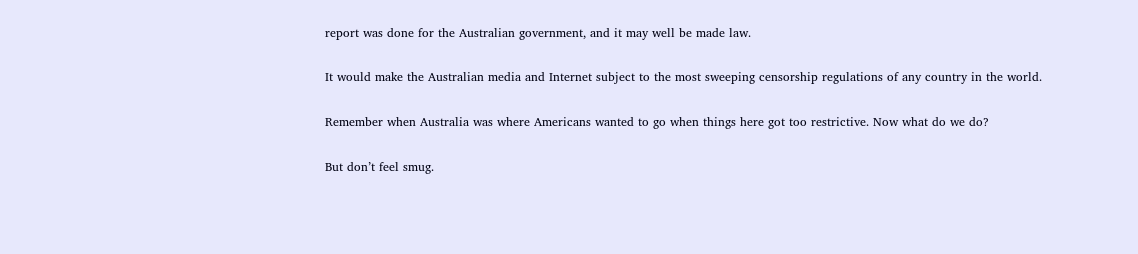report was done for the Australian government, and it may well be made law.

It would make the Australian media and Internet subject to the most sweeping censorship regulations of any country in the world.

Remember when Australia was where Americans wanted to go when things here got too restrictive. Now what do we do?

But don’t feel smug.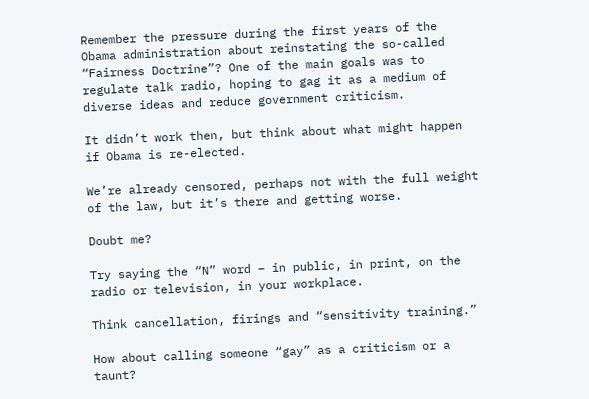Remember the pressure during the first years of the Obama administration about reinstating the so-called “Fairness Doctrine”? One of the main goals was to regulate talk radio, hoping to gag it as a medium of diverse ideas and reduce government criticism.

It didn’t work then, but think about what might happen if Obama is re-elected.

We’re already censored, perhaps not with the full weight of the law, but it’s there and getting worse.

Doubt me?

Try saying the “N” word – in public, in print, on the radio or television, in your workplace.

Think cancellation, firings and “sensitivity training.”

How about calling someone “gay” as a criticism or a taunt?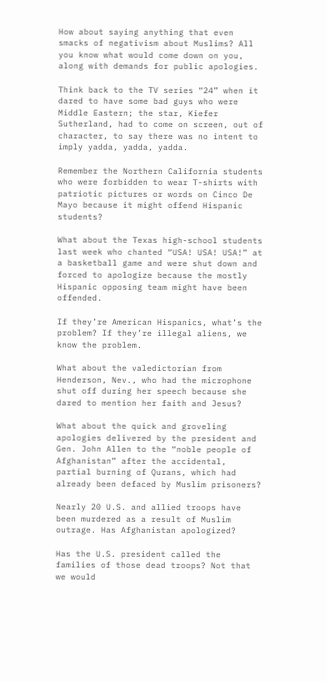How about saying anything that even smacks of negativism about Muslims? All you know what would come down on you, along with demands for public apologies.

Think back to the TV series “24” when it dared to have some bad guys who were Middle Eastern; the star, Kiefer Sutherland, had to come on screen, out of character, to say there was no intent to imply yadda, yadda, yadda.

Remember the Northern California students who were forbidden to wear T-shirts with patriotic pictures or words on Cinco De Mayo because it might offend Hispanic students?

What about the Texas high-school students last week who chanted “USA! USA! USA!” at a basketball game and were shut down and forced to apologize because the mostly Hispanic opposing team might have been offended.

If they’re American Hispanics, what’s the problem? If they’re illegal aliens, we know the problem.

What about the valedictorian from Henderson, Nev., who had the microphone shut off during her speech because she dared to mention her faith and Jesus?

What about the quick and groveling apologies delivered by the president and Gen. John Allen to the “noble people of Afghanistan” after the accidental, partial burning of Qurans, which had already been defaced by Muslim prisoners?

Nearly 20 U.S. and allied troops have been murdered as a result of Muslim outrage. Has Afghanistan apologized?

Has the U.S. president called the families of those dead troops? Not that we would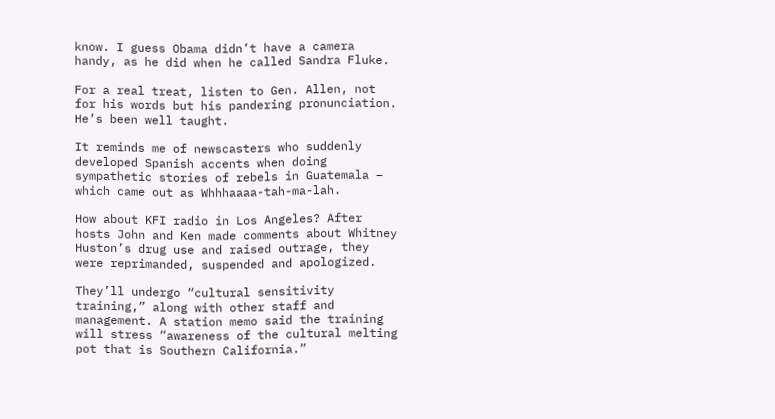know. I guess Obama didn’t have a camera handy, as he did when he called Sandra Fluke.

For a real treat, listen to Gen. Allen, not for his words but his pandering pronunciation. He’s been well taught.

It reminds me of newscasters who suddenly developed Spanish accents when doing sympathetic stories of rebels in Guatemala – which came out as Whhhaaaa-tah-ma-lah.

How about KFI radio in Los Angeles? After hosts John and Ken made comments about Whitney Huston’s drug use and raised outrage, they were reprimanded, suspended and apologized.

They’ll undergo “cultural sensitivity training,” along with other staff and management. A station memo said the training will stress “awareness of the cultural melting pot that is Southern California.”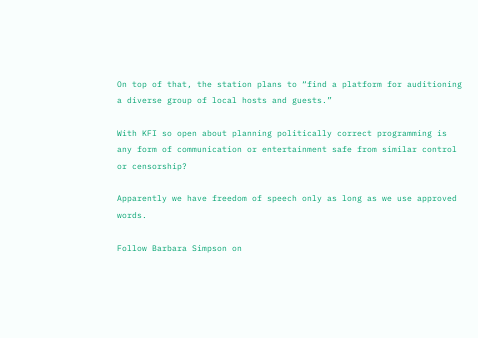On top of that, the station plans to “find a platform for auditioning a diverse group of local hosts and guests.”

With KFI so open about planning politically correct programming is any form of communication or entertainment safe from similar control or censorship?

Apparently we have freedom of speech only as long as we use approved words.

Follow Barbara Simpson on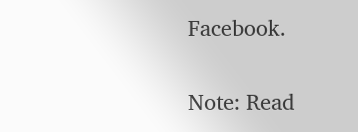Facebook.

Note: Read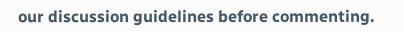our discussion guidelines before commenting.